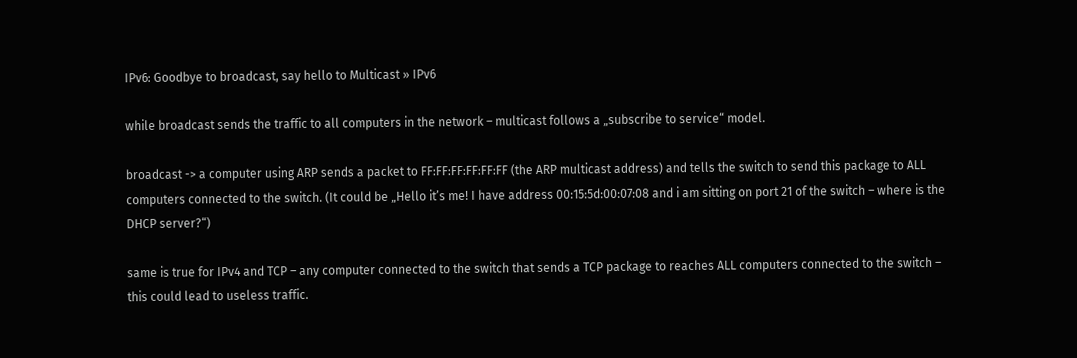IPv6: Goodbye to broadcast, say hello to Multicast » IPv6

while broadcast sends the traffic to all computers in the network – multicast follows a „subscribe to service“ model.

broadcast -> a computer using ARP sends a packet to FF:FF:FF:FF:FF:FF (the ARP multicast address) and tells the switch to send this package to ALL computers connected to the switch. (It could be „Hello it’s me! I have address 00:15:5d:00:07:08 and i am sitting on port 21 of the switch – where is the DHCP server?“)

same is true for IPv4 and TCP – any computer connected to the switch that sends a TCP package to reaches ALL computers connected to the switch – this could lead to useless traffic.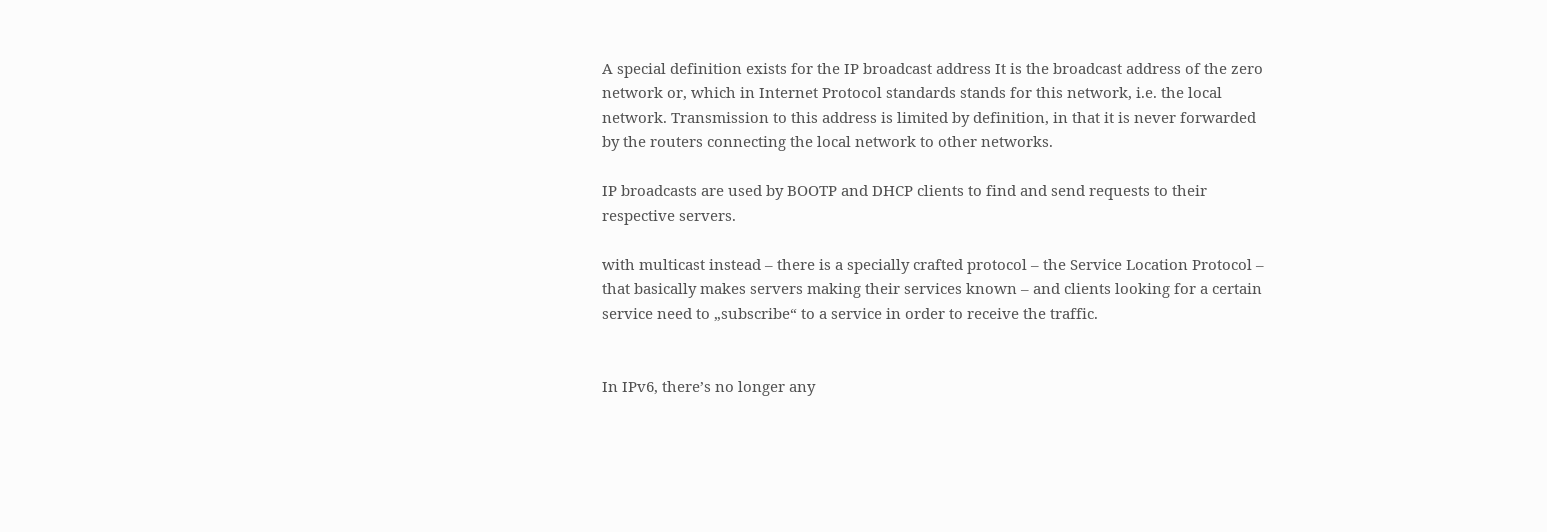A special definition exists for the IP broadcast address It is the broadcast address of the zero network or, which in Internet Protocol standards stands for this network, i.e. the local network. Transmission to this address is limited by definition, in that it is never forwarded by the routers connecting the local network to other networks.

IP broadcasts are used by BOOTP and DHCP clients to find and send requests to their respective servers.

with multicast instead – there is a specially crafted protocol – the Service Location Protocol – that basically makes servers making their services known – and clients looking for a certain service need to „subscribe“ to a service in order to receive the traffic.


In IPv6, there’s no longer any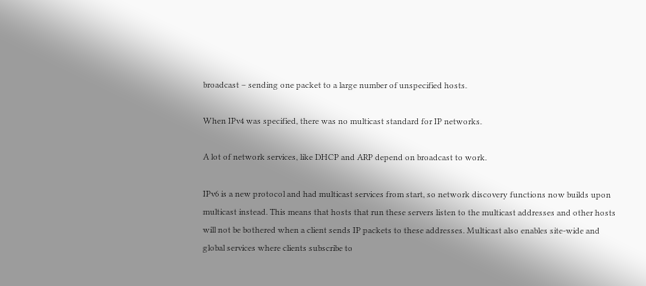broadcast – sending one packet to a large number of unspecified hosts.

When IPv4 was specified, there was no multicast standard for IP networks.

A lot of network services, like DHCP and ARP depend on broadcast to work.

IPv6 is a new protocol and had multicast services from start, so network discovery functions now builds upon multicast instead. This means that hosts that run these servers listen to the multicast addresses and other hosts will not be bothered when a client sends IP packets to these addresses. Multicast also enables site-wide and global services where clients subscribe to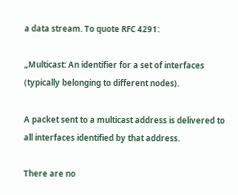a data stream. To quote RFC 4291:

„Multicast: An identifier for a set of interfaces (typically belonging to different nodes).

A packet sent to a multicast address is delivered to all interfaces identified by that address.

There are no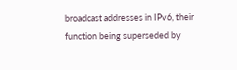broadcast addresses in IPv6, their function being superseded by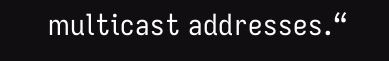multicast addresses.“